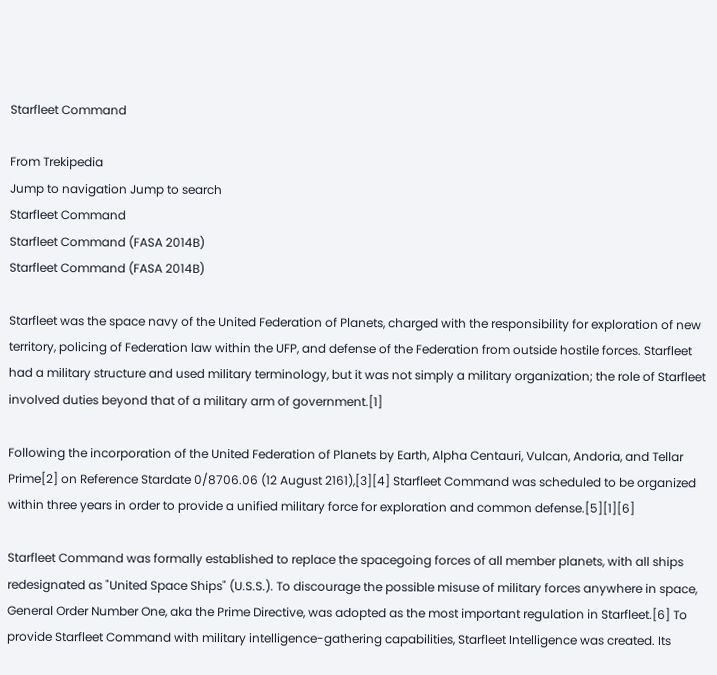Starfleet Command

From Trekipedia
Jump to navigation Jump to search
Starfleet Command
Starfleet Command (FASA 2014B)
Starfleet Command (FASA 2014B)

Starfleet was the space navy of the United Federation of Planets, charged with the responsibility for exploration of new territory, policing of Federation law within the UFP, and defense of the Federation from outside hostile forces. Starfleet had a military structure and used military terminology, but it was not simply a military organization; the role of Starfleet involved duties beyond that of a military arm of government.[1]

Following the incorporation of the United Federation of Planets by Earth, Alpha Centauri, Vulcan, Andoria, and Tellar Prime[2] on Reference Stardate 0/8706.06 (12 August 2161),[3][4] Starfleet Command was scheduled to be organized within three years in order to provide a unified military force for exploration and common defense.[5][1][6]

Starfleet Command was formally established to replace the spacegoing forces of all member planets, with all ships redesignated as "United Space Ships" (U.S.S.). To discourage the possible misuse of military forces anywhere in space, General Order Number One, aka the Prime Directive, was adopted as the most important regulation in Starfleet.[6] To provide Starfleet Command with military intelligence-gathering capabilities, Starfleet Intelligence was created. Its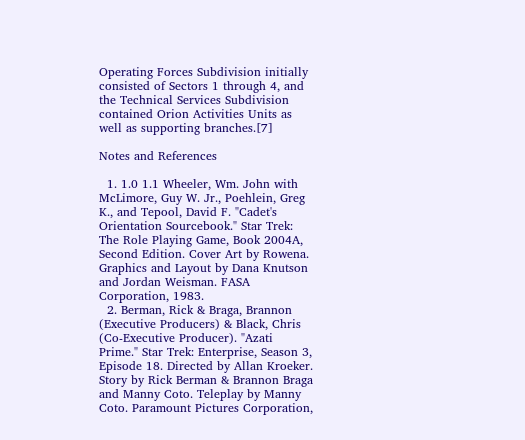Operating Forces Subdivision initially consisted of Sectors 1 through 4, and the Technical Services Subdivision contained Orion Activities Units as well as supporting branches.[7]

Notes and References

  1. 1.0 1.1 Wheeler, Wm. John with McLimore, Guy W. Jr., Poehlein, Greg K., and Tepool, David F. "Cadet's Orientation Sourcebook." Star Trek: The Role Playing Game, Book 2004A, Second Edition. Cover Art by Rowena. Graphics and Layout by Dana Knutson and Jordan Weisman. FASA Corporation, 1983.
  2. Berman, Rick & Braga, Brannon (Executive Producers) & Black, Chris (Co-Executive Producer). "Azati Prime." Star Trek: Enterprise, Season 3, Episode 18. Directed by Allan Kroeker. Story by Rick Berman & Brannon Braga and Manny Coto. Teleplay by Manny Coto. Paramount Pictures Corporation,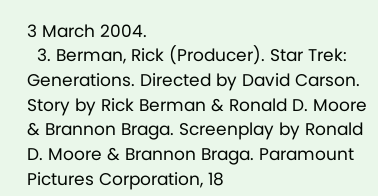3 March 2004.
  3. Berman, Rick (Producer). Star Trek: Generations. Directed by David Carson. Story by Rick Berman & Ronald D. Moore & Brannon Braga. Screenplay by Ronald D. Moore & Brannon Braga. Paramount Pictures Corporation, 18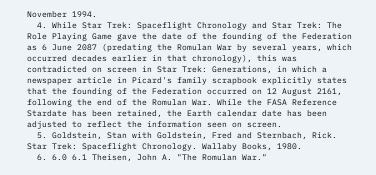November 1994.
  4. While Star Trek: Spaceflight Chronology and Star Trek: The Role Playing Game gave the date of the founding of the Federation as 6 June 2087 (predating the Romulan War by several years, which occurred decades earlier in that chronology), this was contradicted on screen in Star Trek: Generations, in which a newspaper article in Picard's family scrapbook explicitly states that the founding of the Federation occurred on 12 August 2161, following the end of the Romulan War. While the FASA Reference Stardate has been retained, the Earth calendar date has been adjusted to reflect the information seen on screen.
  5. Goldstein, Stan with Goldstein, Fred and Sternbach, Rick. Star Trek: Spaceflight Chronology. Wallaby Books, 1980.
  6. 6.0 6.1 Theisen, John A. "The Romulan War."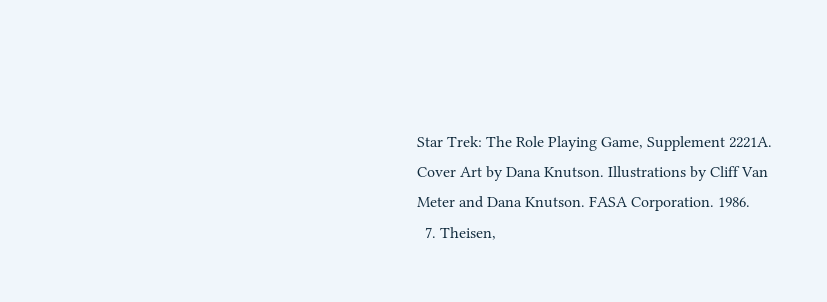Star Trek: The Role Playing Game, Supplement 2221A. Cover Art by Dana Knutson. Illustrations by Cliff Van Meter and Dana Knutson. FASA Corporation. 1986.
  7. Theisen,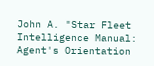John A. "Star Fleet Intelligence Manual: Agent's Orientation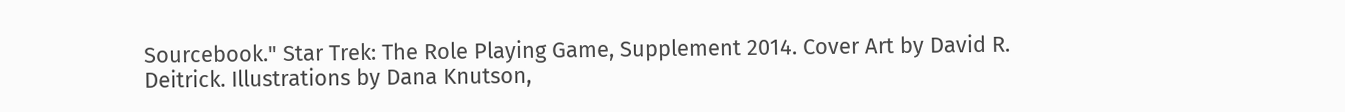Sourcebook." Star Trek: The Role Playing Game, Supplement 2014. Cover Art by David R. Deitrick. Illustrations by Dana Knutson,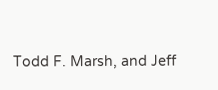Todd F. Marsh, and Jeff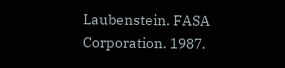Laubenstein. FASA Corporation. 1987.